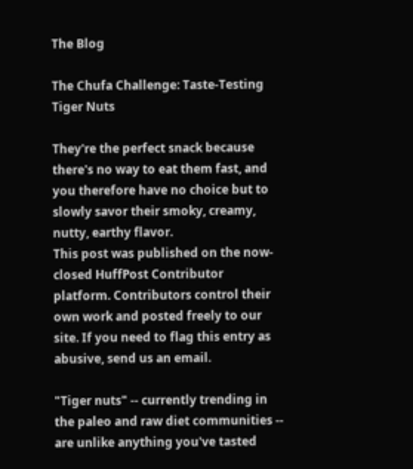The Blog

The Chufa Challenge: Taste-Testing Tiger Nuts

They're the perfect snack because there's no way to eat them fast, and you therefore have no choice but to slowly savor their smoky, creamy, nutty, earthy flavor.
This post was published on the now-closed HuffPost Contributor platform. Contributors control their own work and posted freely to our site. If you need to flag this entry as abusive, send us an email.

"Tiger nuts" -- currently trending in the paleo and raw diet communities -- are unlike anything you've tasted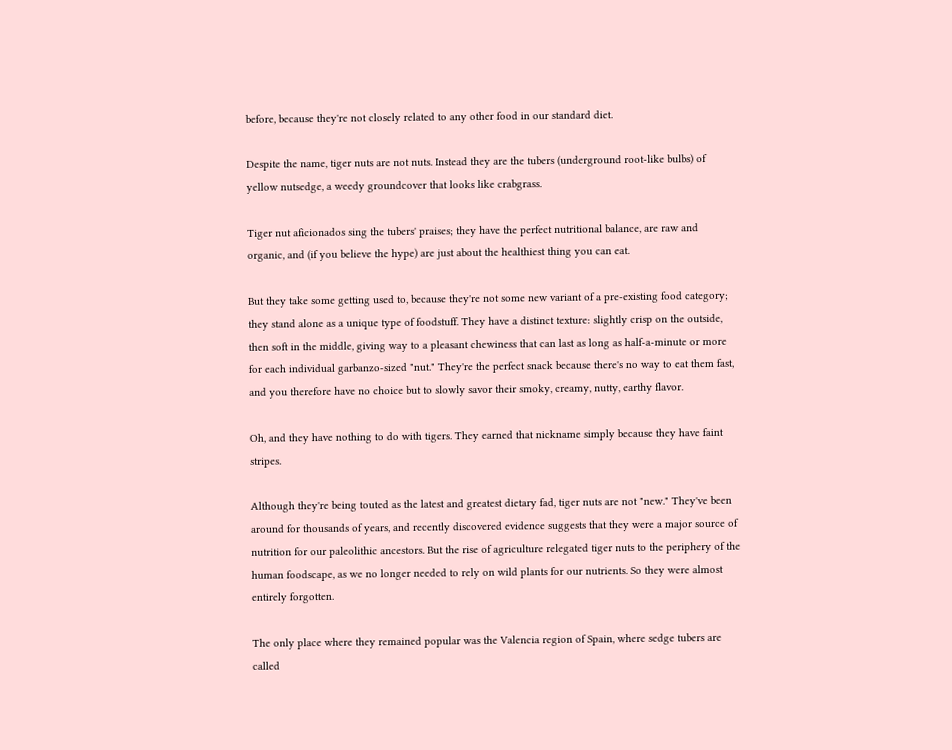before, because they're not closely related to any other food in our standard diet.

Despite the name, tiger nuts are not nuts. Instead they are the tubers (underground root-like bulbs) of yellow nutsedge, a weedy groundcover that looks like crabgrass.

Tiger nut aficionados sing the tubers' praises; they have the perfect nutritional balance, are raw and organic, and (if you believe the hype) are just about the healthiest thing you can eat.

But they take some getting used to, because they're not some new variant of a pre-existing food category; they stand alone as a unique type of foodstuff. They have a distinct texture: slightly crisp on the outside, then soft in the middle, giving way to a pleasant chewiness that can last as long as half-a-minute or more for each individual garbanzo-sized "nut." They're the perfect snack because there's no way to eat them fast, and you therefore have no choice but to slowly savor their smoky, creamy, nutty, earthy flavor.

Oh, and they have nothing to do with tigers. They earned that nickname simply because they have faint stripes.

Although they're being touted as the latest and greatest dietary fad, tiger nuts are not "new." They've been around for thousands of years, and recently discovered evidence suggests that they were a major source of nutrition for our paleolithic ancestors. But the rise of agriculture relegated tiger nuts to the periphery of the human foodscape, as we no longer needed to rely on wild plants for our nutrients. So they were almost entirely forgotten.

The only place where they remained popular was the Valencia region of Spain, where sedge tubers are called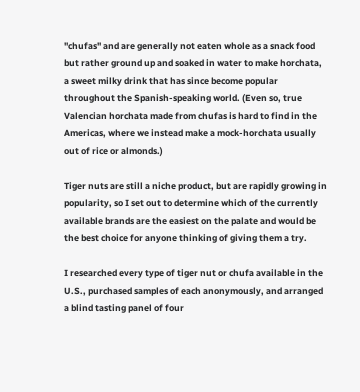"chufas" and are generally not eaten whole as a snack food but rather ground up and soaked in water to make horchata, a sweet milky drink that has since become popular throughout the Spanish-speaking world. (Even so, true Valencian horchata made from chufas is hard to find in the Americas, where we instead make a mock-horchata usually out of rice or almonds.)

Tiger nuts are still a niche product, but are rapidly growing in popularity, so I set out to determine which of the currently available brands are the easiest on the palate and would be the best choice for anyone thinking of giving them a try.

I researched every type of tiger nut or chufa available in the U.S., purchased samples of each anonymously, and arranged a blind tasting panel of four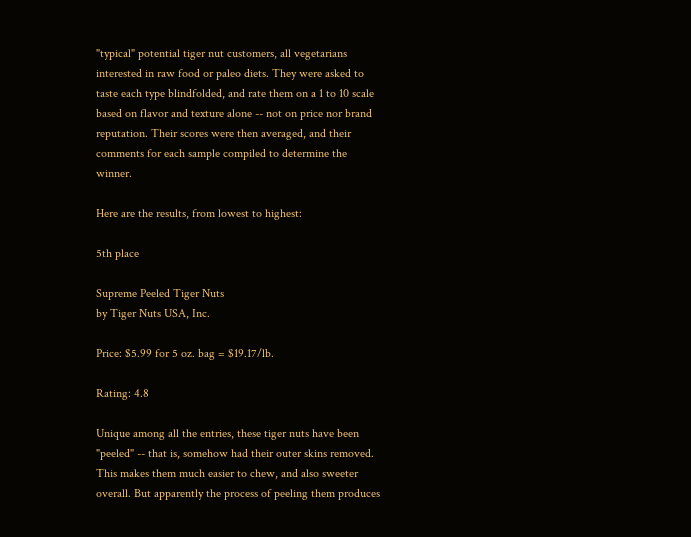"typical" potential tiger nut customers, all vegetarians interested in raw food or paleo diets. They were asked to taste each type blindfolded, and rate them on a 1 to 10 scale based on flavor and texture alone -- not on price nor brand reputation. Their scores were then averaged, and their comments for each sample compiled to determine the winner.

Here are the results, from lowest to highest:

5th place

Supreme Peeled Tiger Nuts
by Tiger Nuts USA, Inc.

Price: $5.99 for 5 oz. bag = $19.17/lb.

Rating: 4.8

Unique among all the entries, these tiger nuts have been "peeled" -- that is, somehow had their outer skins removed. This makes them much easier to chew, and also sweeter overall. But apparently the process of peeling them produces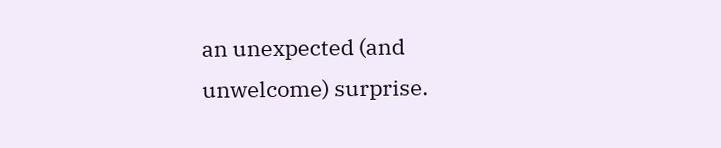an unexpected (and unwelcome) surprise.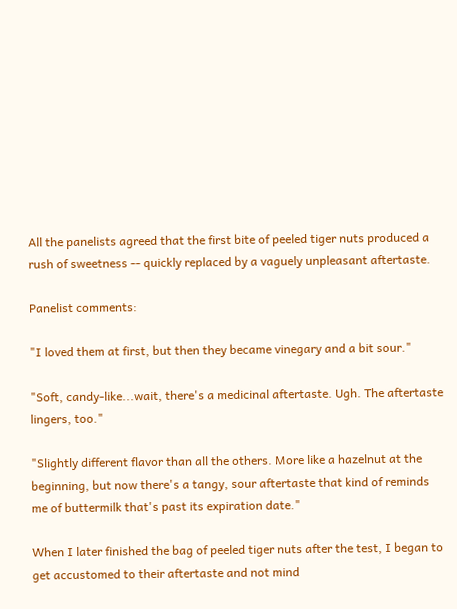All the panelists agreed that the first bite of peeled tiger nuts produced a rush of sweetness -- quickly replaced by a vaguely unpleasant aftertaste.

Panelist comments:

"I loved them at first, but then they became vinegary and a bit sour."

"Soft, candy-like...wait, there's a medicinal aftertaste. Ugh. The aftertaste lingers, too."

"Slightly different flavor than all the others. More like a hazelnut at the beginning, but now there's a tangy, sour aftertaste that kind of reminds me of buttermilk that's past its expiration date."

When I later finished the bag of peeled tiger nuts after the test, I began to get accustomed to their aftertaste and not mind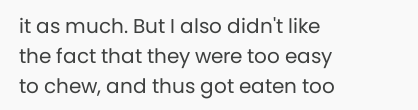it as much. But I also didn't like the fact that they were too easy to chew, and thus got eaten too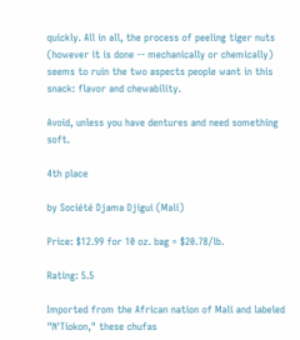quickly. All in all, the process of peeling tiger nuts (however it is done -- mechanically or chemically) seems to ruin the two aspects people want in this snack: flavor and chewability.

Avoid, unless you have dentures and need something soft.

4th place

by Société Djama Djigui (Mali)

Price: $12.99 for 10 oz. bag = $20.78/lb.

Rating: 5.5

Imported from the African nation of Mali and labeled "N'Tiokon," these chufas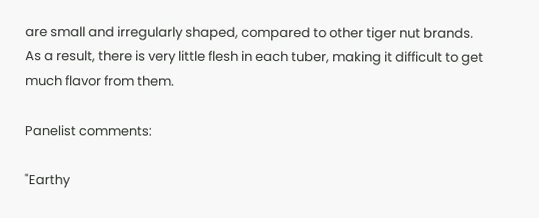are small and irregularly shaped, compared to other tiger nut brands. As a result, there is very little flesh in each tuber, making it difficult to get much flavor from them.

Panelist comments:

"Earthy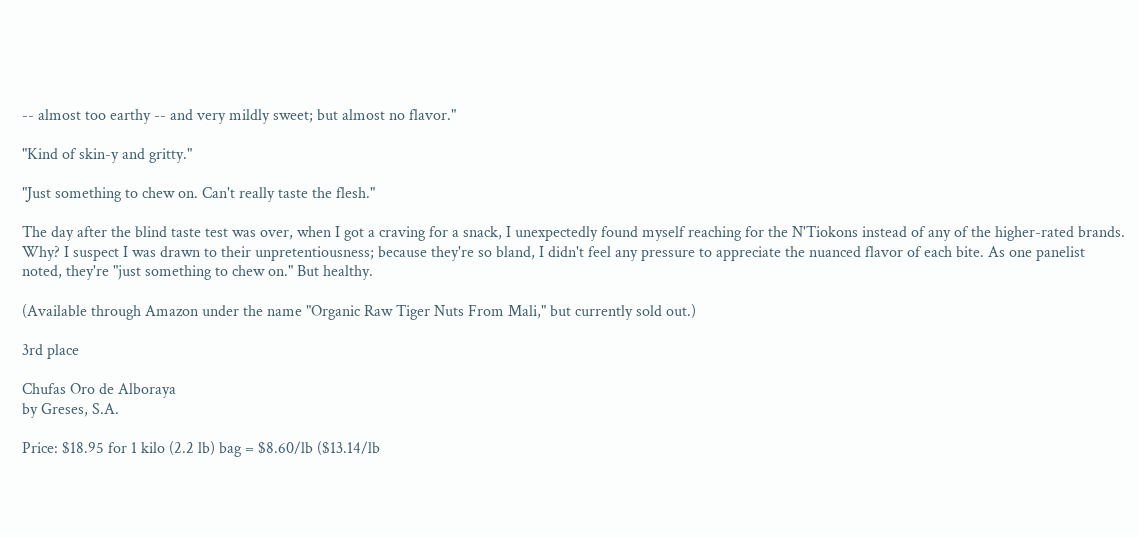-- almost too earthy -- and very mildly sweet; but almost no flavor."

"Kind of skin-y and gritty."

"Just something to chew on. Can't really taste the flesh."

The day after the blind taste test was over, when I got a craving for a snack, I unexpectedly found myself reaching for the N'Tiokons instead of any of the higher-rated brands. Why? I suspect I was drawn to their unpretentiousness; because they're so bland, I didn't feel any pressure to appreciate the nuanced flavor of each bite. As one panelist noted, they're "just something to chew on." But healthy.

(Available through Amazon under the name "Organic Raw Tiger Nuts From Mali," but currently sold out.)

3rd place

Chufas Oro de Alboraya
by Greses, S.A.

Price: $18.95 for 1 kilo (2.2 lb) bag = $8.60/lb ($13.14/lb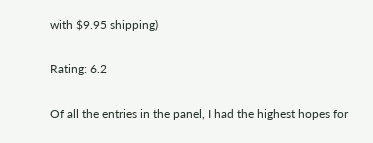with $9.95 shipping)

Rating: 6.2

Of all the entries in the panel, I had the highest hopes for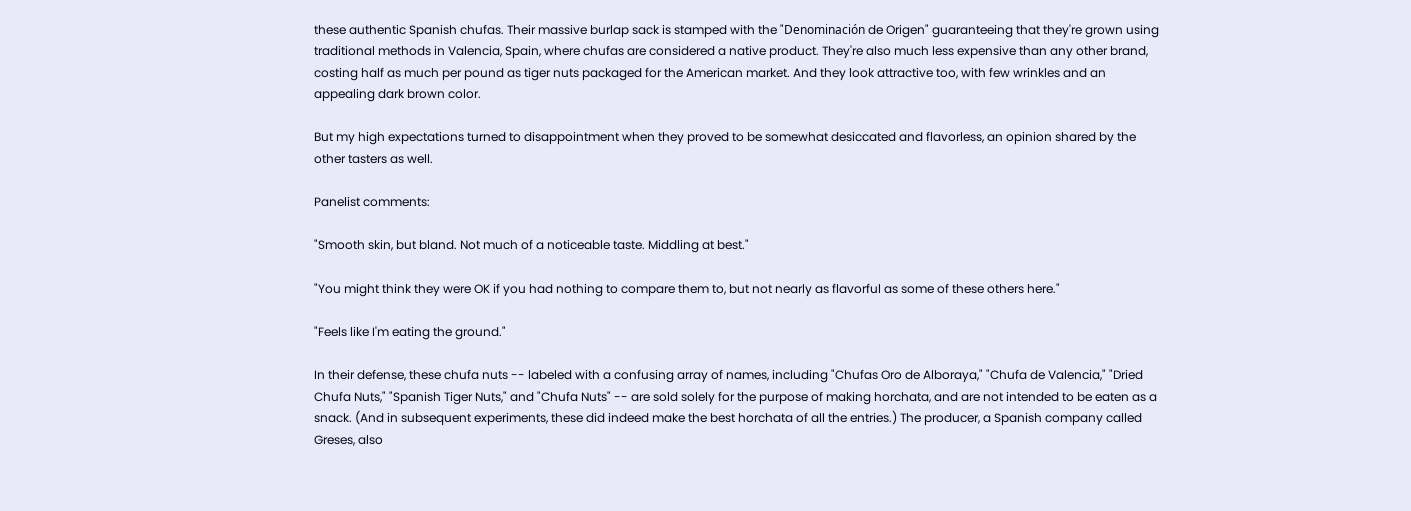these authentic Spanish chufas. Their massive burlap sack is stamped with the "Denominación de Origen" guaranteeing that they're grown using traditional methods in Valencia, Spain, where chufas are considered a native product. They're also much less expensive than any other brand, costing half as much per pound as tiger nuts packaged for the American market. And they look attractive too, with few wrinkles and an appealing dark brown color.

But my high expectations turned to disappointment when they proved to be somewhat desiccated and flavorless, an opinion shared by the other tasters as well.

Panelist comments:

"Smooth skin, but bland. Not much of a noticeable taste. Middling at best."

"You might think they were OK if you had nothing to compare them to, but not nearly as flavorful as some of these others here."

"Feels like I'm eating the ground."

In their defense, these chufa nuts -- labeled with a confusing array of names, including "Chufas Oro de Alboraya," "Chufa de Valencia," "Dried Chufa Nuts," "Spanish Tiger Nuts," and "Chufa Nuts" -- are sold solely for the purpose of making horchata, and are not intended to be eaten as a snack. (And in subsequent experiments, these did indeed make the best horchata of all the entries.) The producer, a Spanish company called Greses, also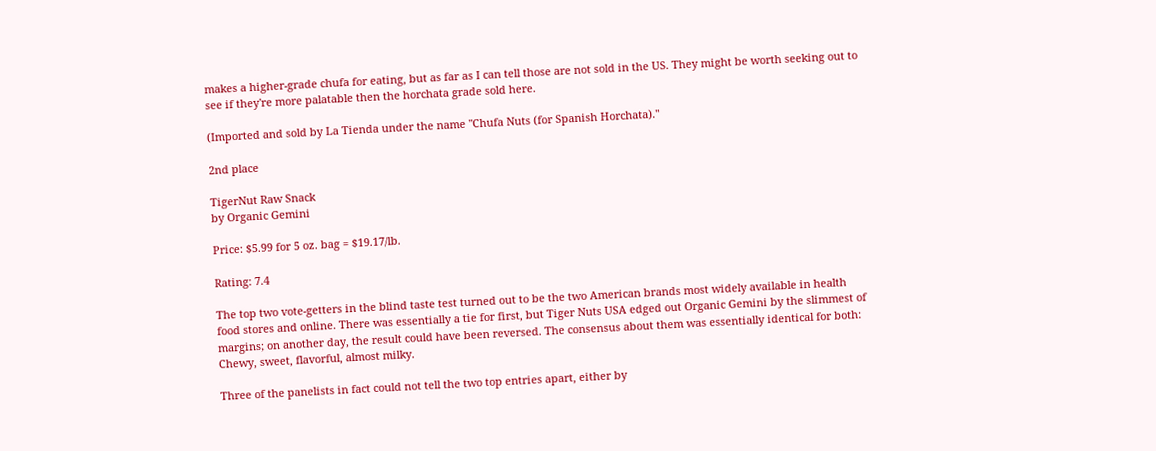makes a higher-grade chufa for eating, but as far as I can tell those are not sold in the US. They might be worth seeking out to see if they're more palatable then the horchata grade sold here.

(Imported and sold by La Tienda under the name "Chufa Nuts (for Spanish Horchata)."

2nd place

TigerNut Raw Snack
by Organic Gemini

Price: $5.99 for 5 oz. bag = $19.17/lb.

Rating: 7.4

The top two vote-getters in the blind taste test turned out to be the two American brands most widely available in health food stores and online. There was essentially a tie for first, but Tiger Nuts USA edged out Organic Gemini by the slimmest of margins; on another day, the result could have been reversed. The consensus about them was essentially identical for both: Chewy, sweet, flavorful, almost milky.

Three of the panelists in fact could not tell the two top entries apart, either by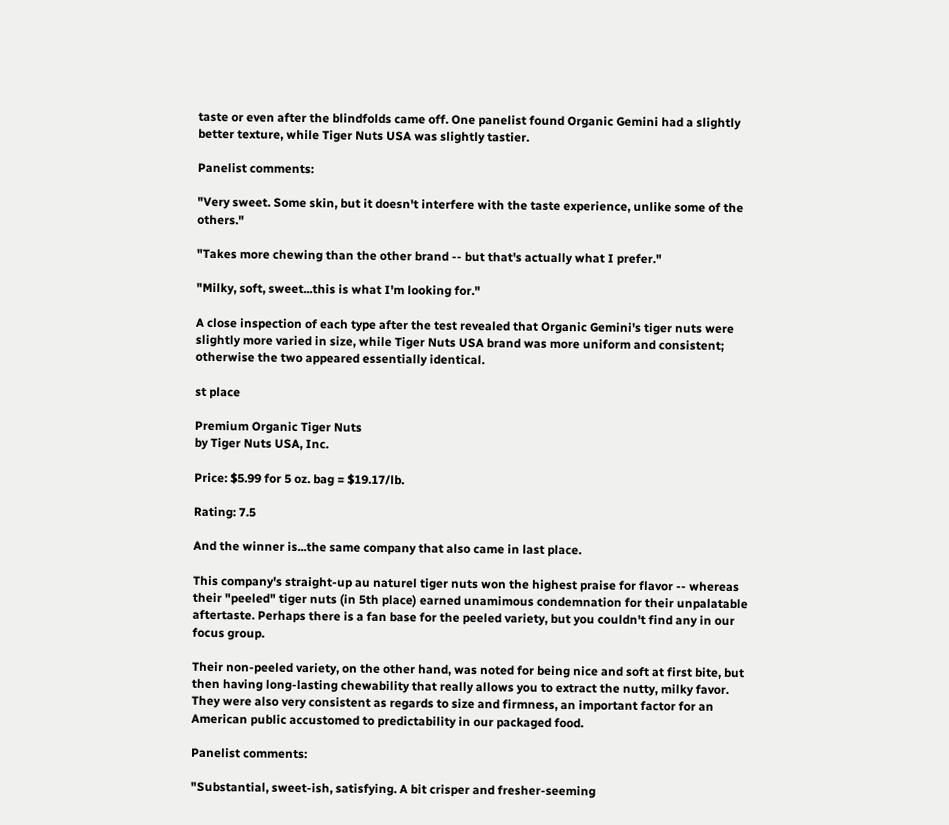taste or even after the blindfolds came off. One panelist found Organic Gemini had a slightly better texture, while Tiger Nuts USA was slightly tastier.

Panelist comments:

"Very sweet. Some skin, but it doesn't interfere with the taste experience, unlike some of the others."

"Takes more chewing than the other brand -- but that's actually what I prefer."

"Milky, soft, sweet...this is what I'm looking for."

A close inspection of each type after the test revealed that Organic Gemini's tiger nuts were slightly more varied in size, while Tiger Nuts USA brand was more uniform and consistent; otherwise the two appeared essentially identical.

st place

Premium Organic Tiger Nuts
by Tiger Nuts USA, Inc.

Price: $5.99 for 5 oz. bag = $19.17/lb.

Rating: 7.5

And the winner is...the same company that also came in last place.

This company's straight-up au naturel tiger nuts won the highest praise for flavor -- whereas their "peeled" tiger nuts (in 5th place) earned unamimous condemnation for their unpalatable aftertaste. Perhaps there is a fan base for the peeled variety, but you couldn't find any in our focus group.

Their non-peeled variety, on the other hand, was noted for being nice and soft at first bite, but then having long-lasting chewability that really allows you to extract the nutty, milky favor. They were also very consistent as regards to size and firmness, an important factor for an American public accustomed to predictability in our packaged food.

Panelist comments:

"Substantial, sweet-ish, satisfying. A bit crisper and fresher-seeming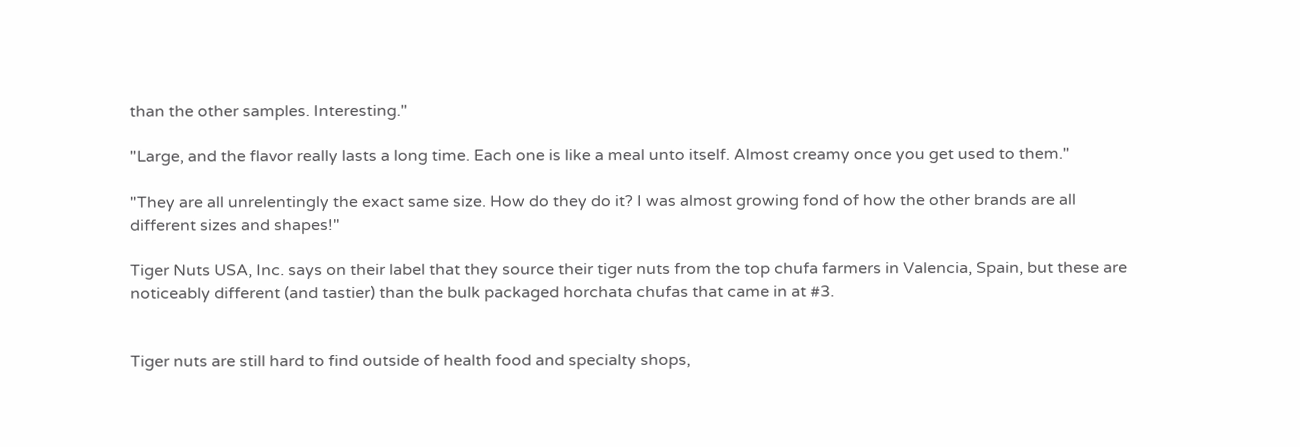than the other samples. Interesting."

"Large, and the flavor really lasts a long time. Each one is like a meal unto itself. Almost creamy once you get used to them."

"They are all unrelentingly the exact same size. How do they do it? I was almost growing fond of how the other brands are all different sizes and shapes!"

Tiger Nuts USA, Inc. says on their label that they source their tiger nuts from the top chufa farmers in Valencia, Spain, but these are noticeably different (and tastier) than the bulk packaged horchata chufas that came in at #3.


Tiger nuts are still hard to find outside of health food and specialty shops,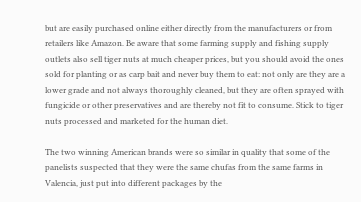but are easily purchased online either directly from the manufacturers or from retailers like Amazon. Be aware that some farming supply and fishing supply outlets also sell tiger nuts at much cheaper prices, but you should avoid the ones sold for planting or as carp bait and never buy them to eat: not only are they are a lower grade and not always thoroughly cleaned, but they are often sprayed with fungicide or other preservatives and are thereby not fit to consume. Stick to tiger nuts processed and marketed for the human diet.

The two winning American brands were so similar in quality that some of the panelists suspected that they were the same chufas from the same farms in Valencia, just put into different packages by the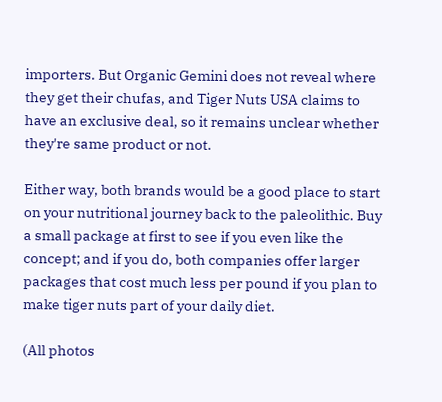importers. But Organic Gemini does not reveal where they get their chufas, and Tiger Nuts USA claims to have an exclusive deal, so it remains unclear whether they're same product or not.

Either way, both brands would be a good place to start on your nutritional journey back to the paleolithic. Buy a small package at first to see if you even like the concept; and if you do, both companies offer larger packages that cost much less per pound if you plan to make tiger nuts part of your daily diet.

(All photos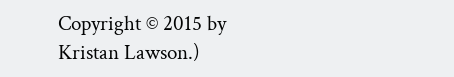Copyright © 2015 by Kristan Lawson.)